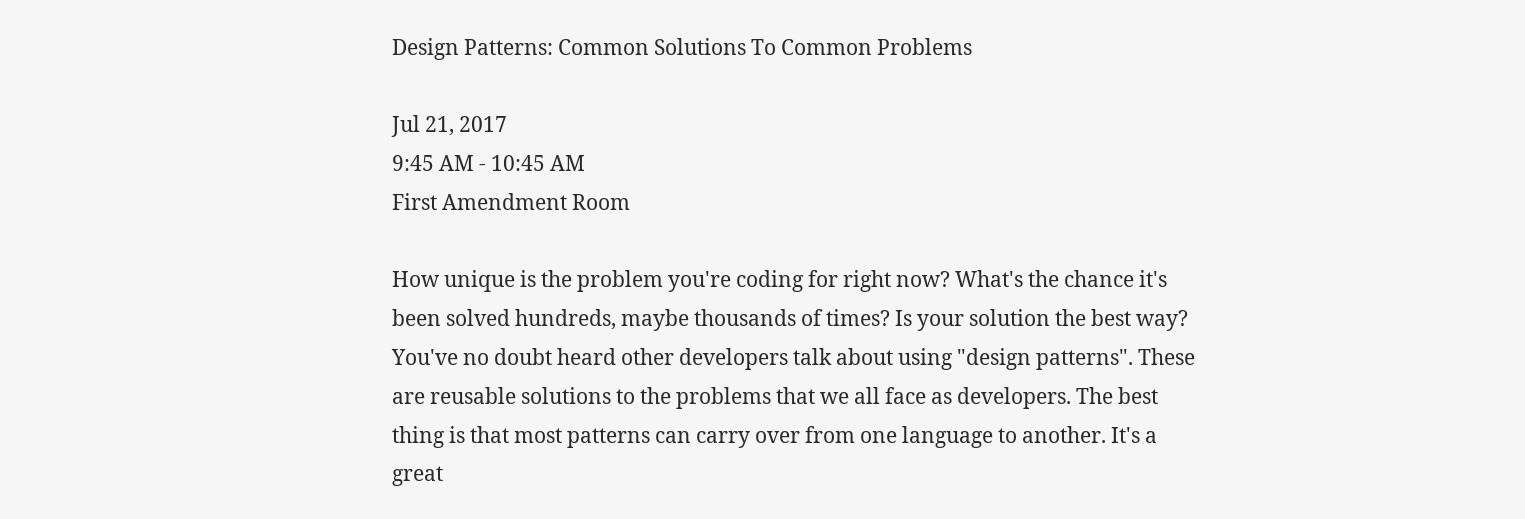Design Patterns: Common Solutions To Common Problems

Jul 21, 2017
9:45 AM - 10:45 AM
First Amendment Room

How unique is the problem you're coding for right now? What's the chance it's been solved hundreds, maybe thousands of times? Is your solution the best way? You've no doubt heard other developers talk about using "design patterns". These are reusable solutions to the problems that we all face as developers. The best thing is that most patterns can carry over from one language to another. It's a great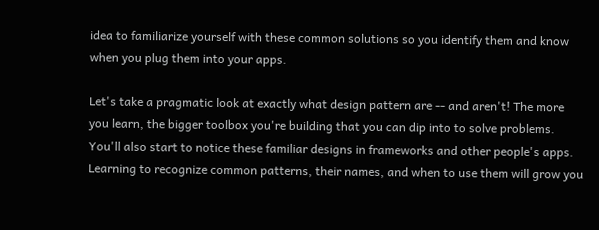idea to familiarize yourself with these common solutions so you identify them and know when you plug them into your apps.

Let's take a pragmatic look at exactly what design pattern are -- and aren't! The more you learn, the bigger toolbox you're building that you can dip into to solve problems. You'll also start to notice these familiar designs in frameworks and other people's apps. Learning to recognize common patterns, their names, and when to use them will grow you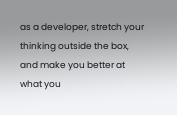as a developer, stretch your thinking outside the box, and make you better at what you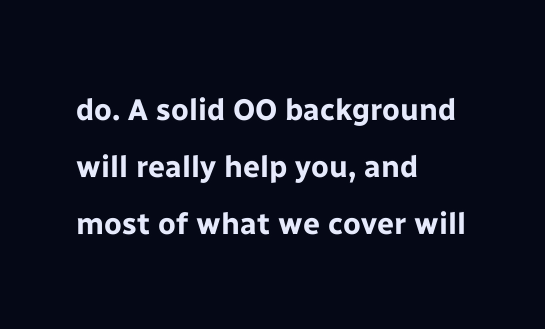do. A solid OO background will really help you, and most of what we cover will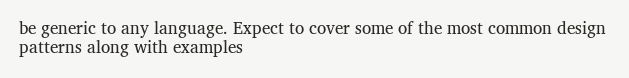be generic to any language. Expect to cover some of the most common design patterns along with examples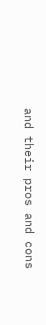and their pros and cons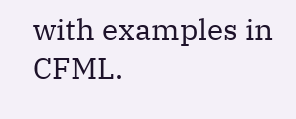with examples in CFML.